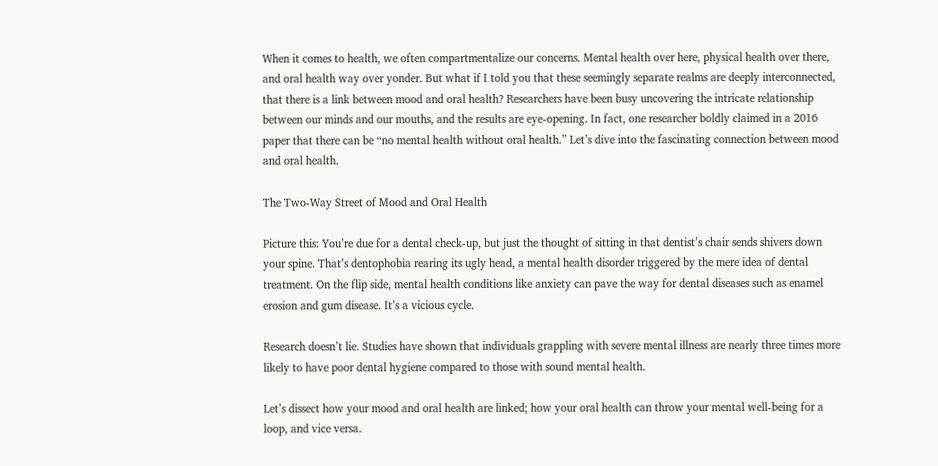When it comes to health, we often compartmentalize our concerns. Mental health over here, physical health over there, and oral health way over yonder. But what if I told you that these seemingly separate realms are deeply interconnected, that there is a link between mood and oral health? Researchers have been busy uncovering the intricate relationship between our minds and our mouths, and the results are eye-opening. In fact, one researcher boldly claimed in a 2016 paper that there can be “no mental health without oral health.” Let’s dive into the fascinating connection between mood and oral health.

The Two-Way Street of Mood and Oral Health

Picture this: You’re due for a dental check-up, but just the thought of sitting in that dentist’s chair sends shivers down your spine. That’s dentophobia rearing its ugly head, a mental health disorder triggered by the mere idea of dental treatment. On the flip side, mental health conditions like anxiety can pave the way for dental diseases such as enamel erosion and gum disease. It’s a vicious cycle.

Research doesn’t lie. Studies have shown that individuals grappling with severe mental illness are nearly three times more likely to have poor dental hygiene compared to those with sound mental health.

Let’s dissect how your mood and oral health are linked; how your oral health can throw your mental well-being for a loop, and vice versa.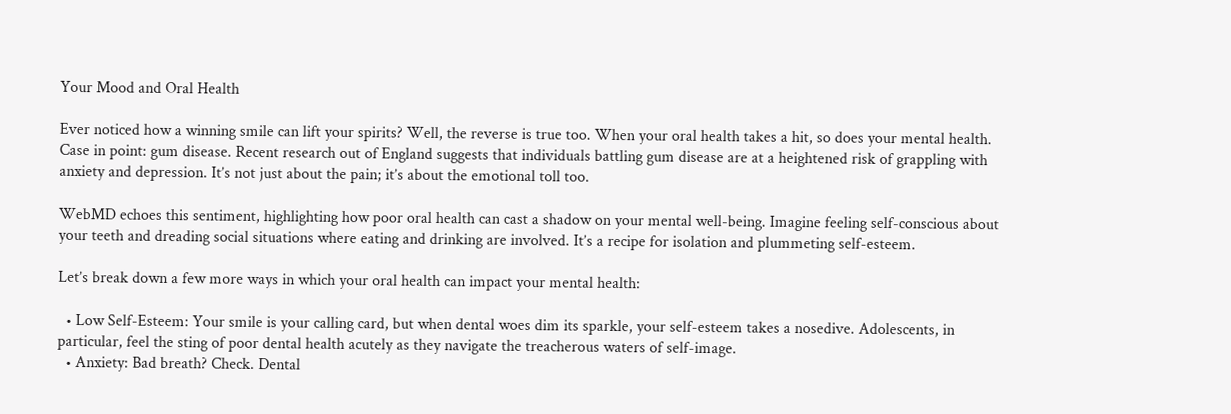Your Mood and Oral Health

Ever noticed how a winning smile can lift your spirits? Well, the reverse is true too. When your oral health takes a hit, so does your mental health. Case in point: gum disease. Recent research out of England suggests that individuals battling gum disease are at a heightened risk of grappling with anxiety and depression. It’s not just about the pain; it’s about the emotional toll too.

WebMD echoes this sentiment, highlighting how poor oral health can cast a shadow on your mental well-being. Imagine feeling self-conscious about your teeth and dreading social situations where eating and drinking are involved. It’s a recipe for isolation and plummeting self-esteem.

Let’s break down a few more ways in which your oral health can impact your mental health:

  • Low Self-Esteem: Your smile is your calling card, but when dental woes dim its sparkle, your self-esteem takes a nosedive. Adolescents, in particular, feel the sting of poor dental health acutely as they navigate the treacherous waters of self-image.
  • Anxiety: Bad breath? Check. Dental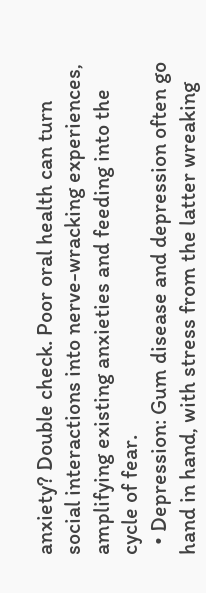anxiety? Double check. Poor oral health can turn social interactions into nerve-wracking experiences, amplifying existing anxieties and feeding into the cycle of fear.
  • Depression: Gum disease and depression often go hand in hand, with stress from the latter wreaking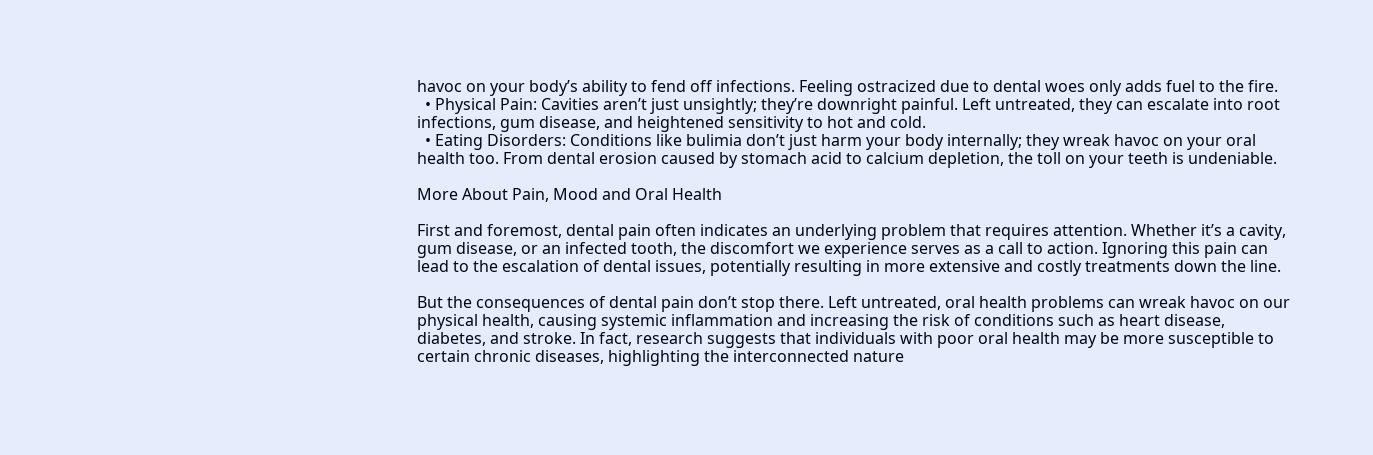havoc on your body’s ability to fend off infections. Feeling ostracized due to dental woes only adds fuel to the fire.
  • Physical Pain: Cavities aren’t just unsightly; they’re downright painful. Left untreated, they can escalate into root infections, gum disease, and heightened sensitivity to hot and cold.
  • Eating Disorders: Conditions like bulimia don’t just harm your body internally; they wreak havoc on your oral health too. From dental erosion caused by stomach acid to calcium depletion, the toll on your teeth is undeniable.

More About Pain, Mood and Oral Health

First and foremost, dental pain often indicates an underlying problem that requires attention. Whether it’s a cavity, gum disease, or an infected tooth, the discomfort we experience serves as a call to action. Ignoring this pain can lead to the escalation of dental issues, potentially resulting in more extensive and costly treatments down the line.

But the consequences of dental pain don’t stop there. Left untreated, oral health problems can wreak havoc on our physical health, causing systemic inflammation and increasing the risk of conditions such as heart disease, diabetes, and stroke. In fact, research suggests that individuals with poor oral health may be more susceptible to certain chronic diseases, highlighting the interconnected nature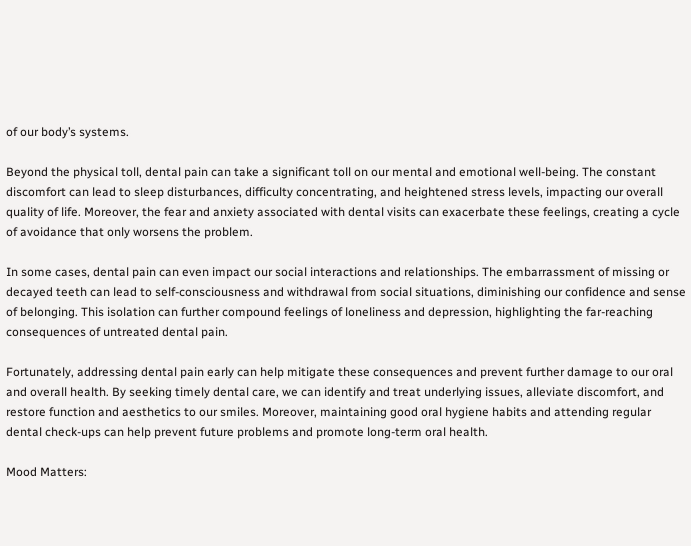of our body’s systems.

Beyond the physical toll, dental pain can take a significant toll on our mental and emotional well-being. The constant discomfort can lead to sleep disturbances, difficulty concentrating, and heightened stress levels, impacting our overall quality of life. Moreover, the fear and anxiety associated with dental visits can exacerbate these feelings, creating a cycle of avoidance that only worsens the problem.

In some cases, dental pain can even impact our social interactions and relationships. The embarrassment of missing or decayed teeth can lead to self-consciousness and withdrawal from social situations, diminishing our confidence and sense of belonging. This isolation can further compound feelings of loneliness and depression, highlighting the far-reaching consequences of untreated dental pain.

Fortunately, addressing dental pain early can help mitigate these consequences and prevent further damage to our oral and overall health. By seeking timely dental care, we can identify and treat underlying issues, alleviate discomfort, and restore function and aesthetics to our smiles. Moreover, maintaining good oral hygiene habits and attending regular dental check-ups can help prevent future problems and promote long-term oral health.

Mood Matters: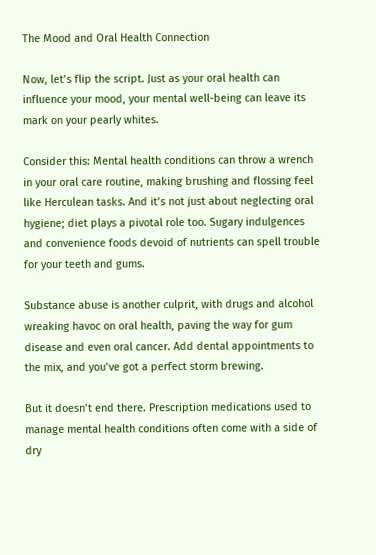The Mood and Oral Health Connection

Now, let’s flip the script. Just as your oral health can influence your mood, your mental well-being can leave its mark on your pearly whites.

Consider this: Mental health conditions can throw a wrench in your oral care routine, making brushing and flossing feel like Herculean tasks. And it’s not just about neglecting oral hygiene; diet plays a pivotal role too. Sugary indulgences and convenience foods devoid of nutrients can spell trouble for your teeth and gums.

Substance abuse is another culprit, with drugs and alcohol wreaking havoc on oral health, paving the way for gum disease and even oral cancer. Add dental appointments to the mix, and you’ve got a perfect storm brewing.

But it doesn’t end there. Prescription medications used to manage mental health conditions often come with a side of dry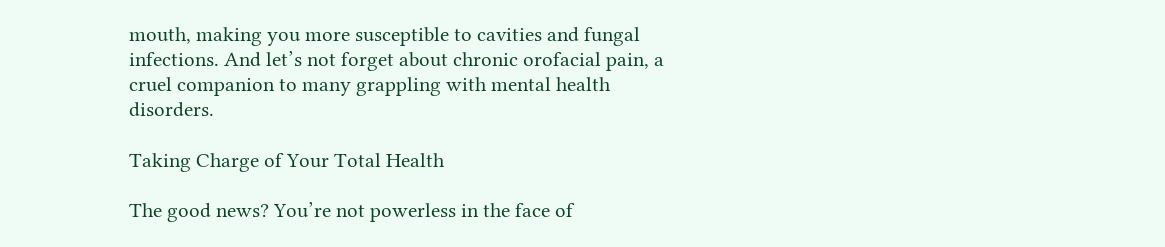mouth, making you more susceptible to cavities and fungal infections. And let’s not forget about chronic orofacial pain, a cruel companion to many grappling with mental health disorders.

Taking Charge of Your Total Health

The good news? You’re not powerless in the face of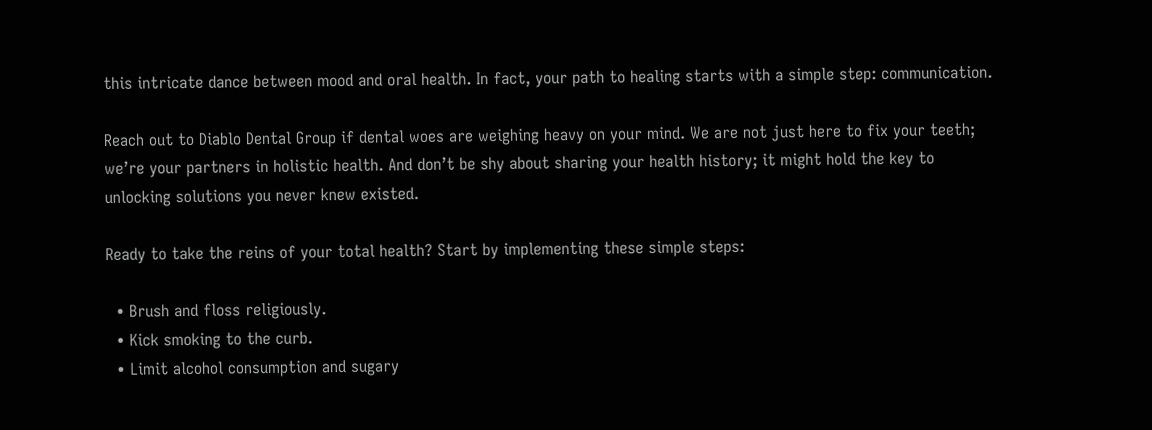this intricate dance between mood and oral health. In fact, your path to healing starts with a simple step: communication.

Reach out to Diablo Dental Group if dental woes are weighing heavy on your mind. We are not just here to fix your teeth; we’re your partners in holistic health. And don’t be shy about sharing your health history; it might hold the key to unlocking solutions you never knew existed.

Ready to take the reins of your total health? Start by implementing these simple steps:

  • Brush and floss religiously.
  • Kick smoking to the curb.
  • Limit alcohol consumption and sugary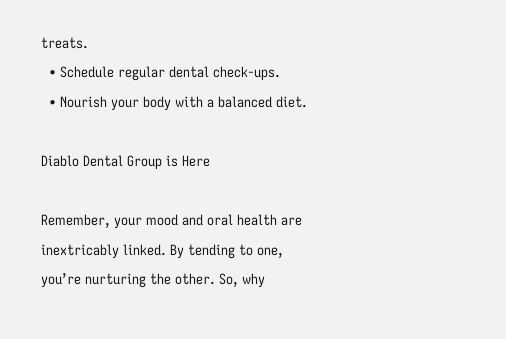treats.
  • Schedule regular dental check-ups.
  • Nourish your body with a balanced diet.

Diablo Dental Group is Here

Remember, your mood and oral health are inextricably linked. By tending to one, you’re nurturing the other. So, why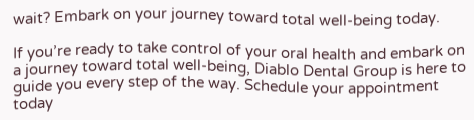wait? Embark on your journey toward total well-being today.

If you’re ready to take control of your oral health and embark on a journey toward total well-being, Diablo Dental Group is here to guide you every step of the way. Schedule your appointment today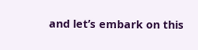and let’s embark on this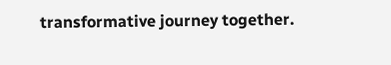transformative journey together.